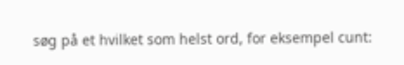søg på et hvilket som helst ord, for eksempel cunt: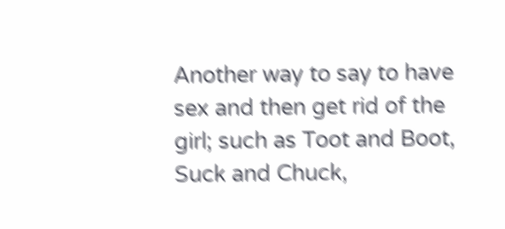Another way to say to have sex and then get rid of the girl; such as Toot and Boot, Suck and Chuck,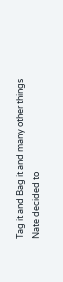Tag it and Bag it and many other things
Nate decided to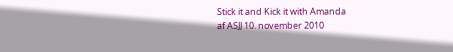Stick it and Kick it with Amanda
af ASJJ 10. november 2010